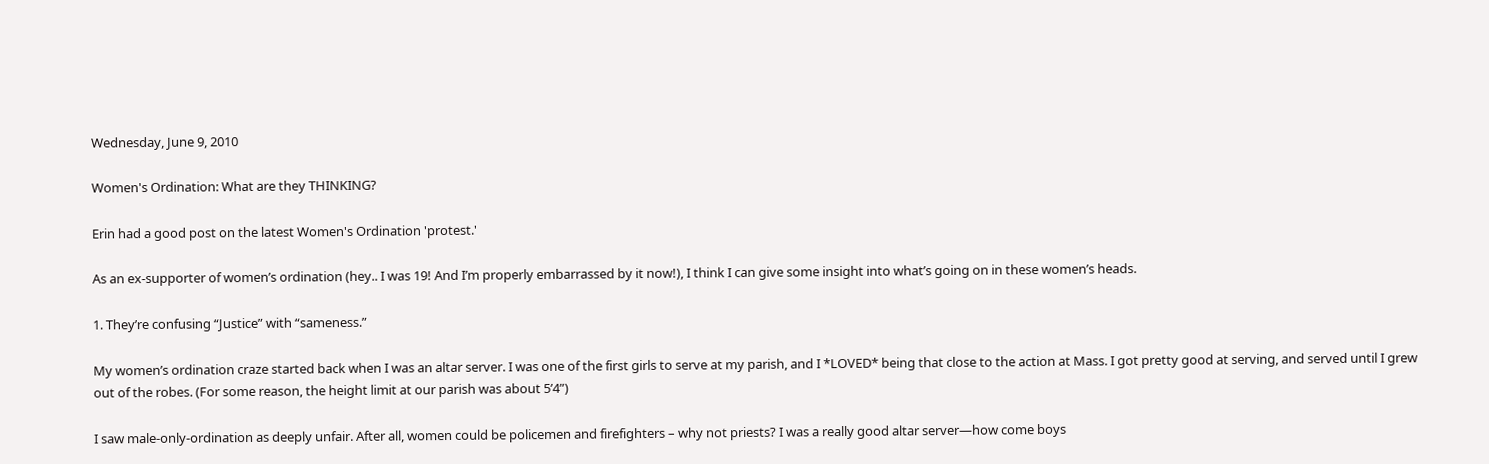Wednesday, June 9, 2010

Women's Ordination: What are they THINKING?

Erin had a good post on the latest Women's Ordination 'protest.'

As an ex-supporter of women’s ordination (hey.. I was 19! And I’m properly embarrassed by it now!), I think I can give some insight into what’s going on in these women’s heads.

1. They’re confusing “Justice” with “sameness.”

My women’s ordination craze started back when I was an altar server. I was one of the first girls to serve at my parish, and I *LOVED* being that close to the action at Mass. I got pretty good at serving, and served until I grew out of the robes. (For some reason, the height limit at our parish was about 5’4”)

I saw male-only-ordination as deeply unfair. After all, women could be policemen and firefighters – why not priests? I was a really good altar server—how come boys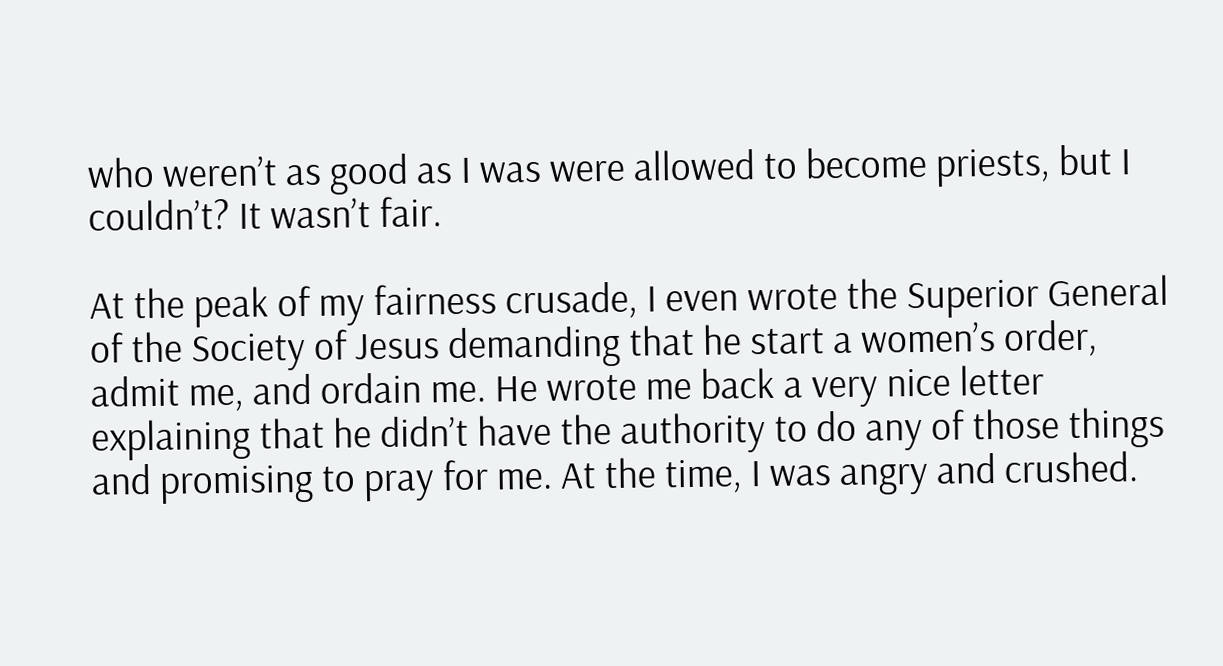who weren’t as good as I was were allowed to become priests, but I couldn’t? It wasn’t fair.

At the peak of my fairness crusade, I even wrote the Superior General of the Society of Jesus demanding that he start a women’s order, admit me, and ordain me. He wrote me back a very nice letter explaining that he didn’t have the authority to do any of those things and promising to pray for me. At the time, I was angry and crushed.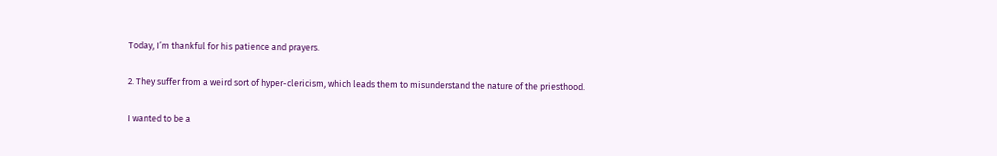Today, I’m thankful for his patience and prayers.

2. They suffer from a weird sort of hyper-clericism, which leads them to misunderstand the nature of the priesthood.

I wanted to be a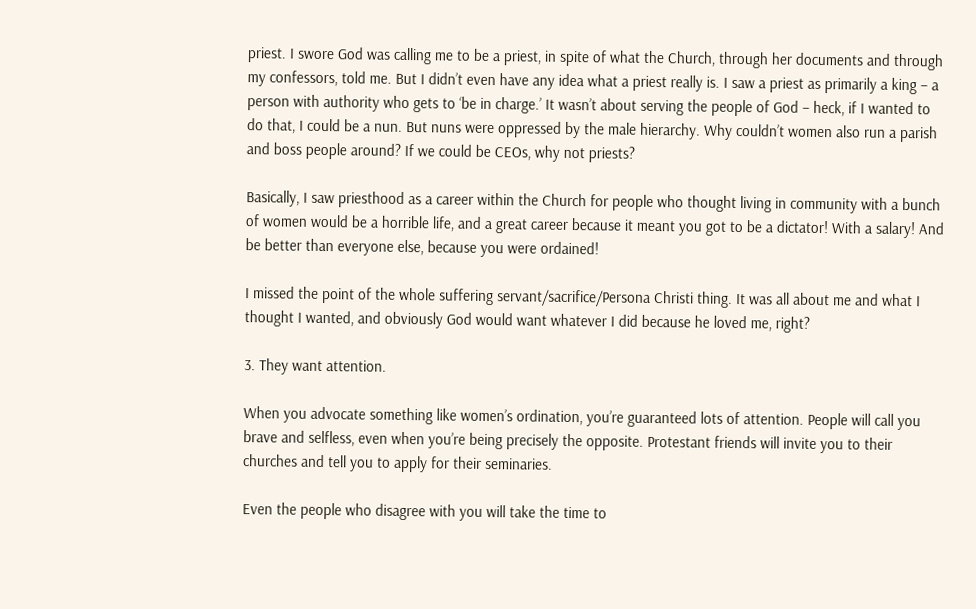priest. I swore God was calling me to be a priest, in spite of what the Church, through her documents and through my confessors, told me. But I didn’t even have any idea what a priest really is. I saw a priest as primarily a king – a person with authority who gets to ‘be in charge.’ It wasn’t about serving the people of God – heck, if I wanted to do that, I could be a nun. But nuns were oppressed by the male hierarchy. Why couldn’t women also run a parish and boss people around? If we could be CEOs, why not priests?

Basically, I saw priesthood as a career within the Church for people who thought living in community with a bunch of women would be a horrible life, and a great career because it meant you got to be a dictator! With a salary! And be better than everyone else, because you were ordained!

I missed the point of the whole suffering servant/sacrifice/Persona Christi thing. It was all about me and what I thought I wanted, and obviously God would want whatever I did because he loved me, right?

3. They want attention.

When you advocate something like women’s ordination, you’re guaranteed lots of attention. People will call you brave and selfless, even when you’re being precisely the opposite. Protestant friends will invite you to their churches and tell you to apply for their seminaries.

Even the people who disagree with you will take the time to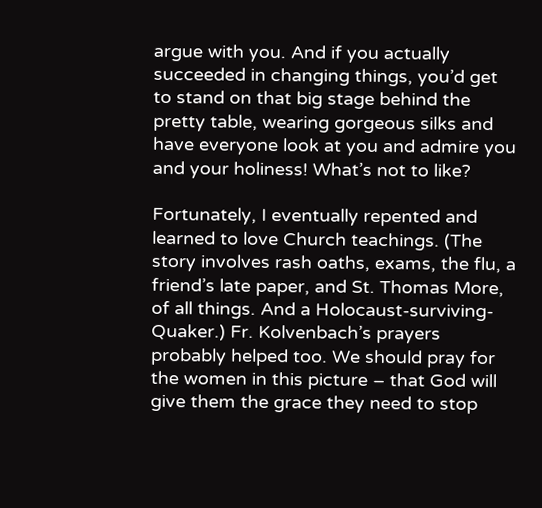argue with you. And if you actually succeeded in changing things, you’d get to stand on that big stage behind the pretty table, wearing gorgeous silks and have everyone look at you and admire you and your holiness! What’s not to like?

Fortunately, I eventually repented and learned to love Church teachings. (The story involves rash oaths, exams, the flu, a friend’s late paper, and St. Thomas More, of all things. And a Holocaust-surviving-Quaker.) Fr. Kolvenbach’s prayers probably helped too. We should pray for the women in this picture – that God will give them the grace they need to stop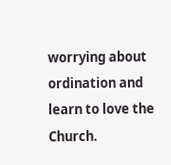worrying about ordination and learn to love the Church.